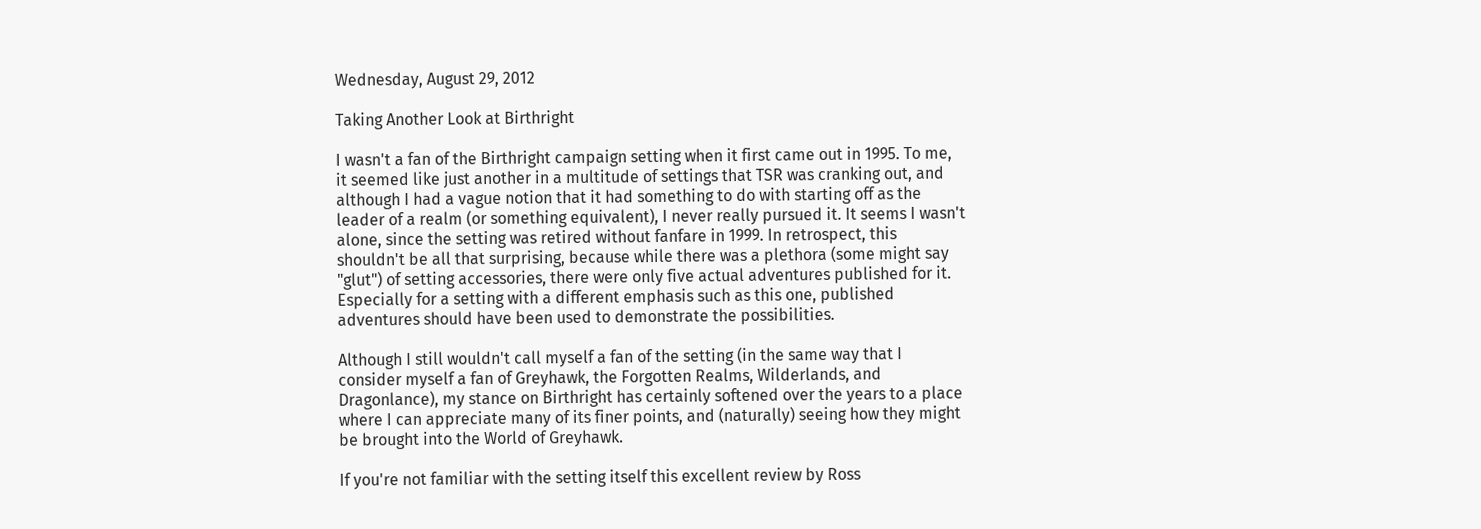Wednesday, August 29, 2012

Taking Another Look at Birthright

I wasn't a fan of the Birthright campaign setting when it first came out in 1995. To me, it seemed like just another in a multitude of settings that TSR was cranking out, and although I had a vague notion that it had something to do with starting off as the leader of a realm (or something equivalent), I never really pursued it. It seems I wasn't alone, since the setting was retired without fanfare in 1999. In retrospect, this shouldn't be all that surprising, because while there was a plethora (some might say "glut") of setting accessories, there were only five actual adventures published for it. Especially for a setting with a different emphasis such as this one, published adventures should have been used to demonstrate the possibilities.

Although I still wouldn't call myself a fan of the setting (in the same way that I consider myself a fan of Greyhawk, the Forgotten Realms, Wilderlands, and Dragonlance), my stance on Birthright has certainly softened over the years to a place where I can appreciate many of its finer points, and (naturally) seeing how they might be brought into the World of Greyhawk.

If you're not familiar with the setting itself this excellent review by Ross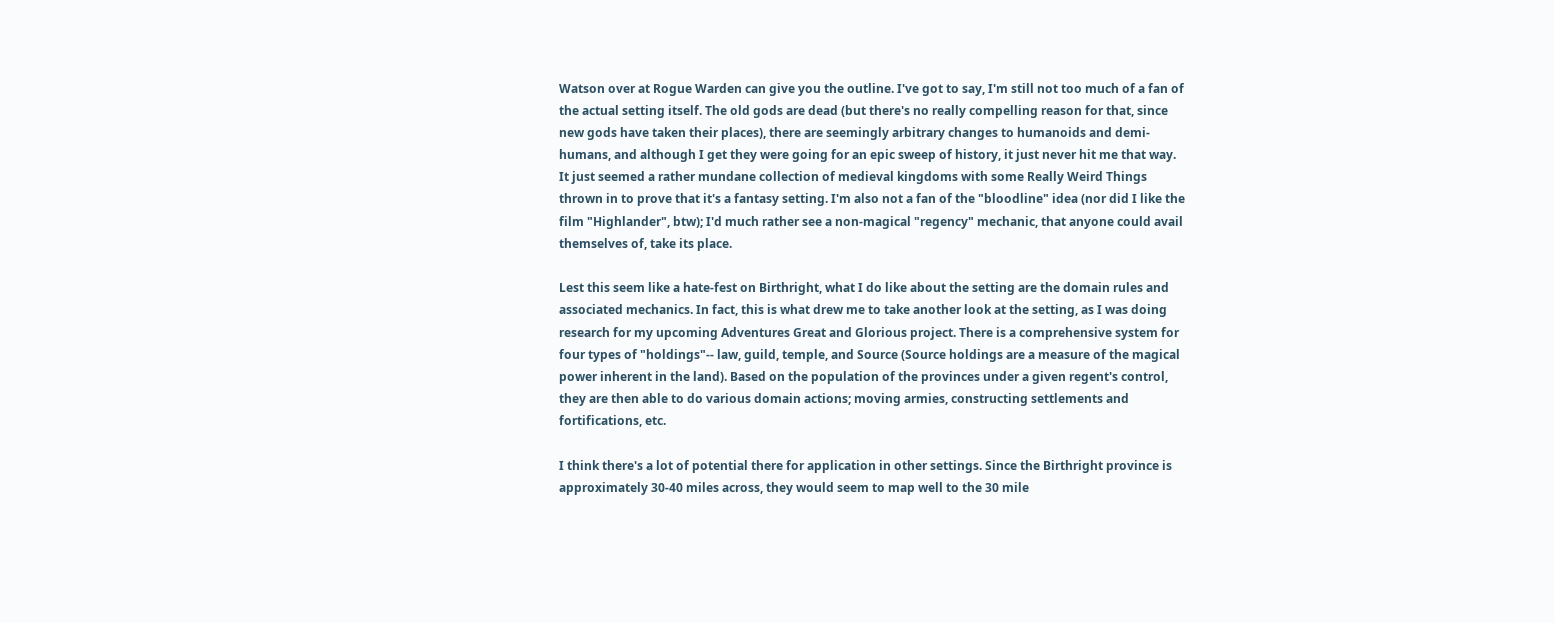Watson over at Rogue Warden can give you the outline. I've got to say, I'm still not too much of a fan of the actual setting itself. The old gods are dead (but there's no really compelling reason for that, since new gods have taken their places), there are seemingly arbitrary changes to humanoids and demi-humans, and although I get they were going for an epic sweep of history, it just never hit me that way. It just seemed a rather mundane collection of medieval kingdoms with some Really Weird Things thrown in to prove that it's a fantasy setting. I'm also not a fan of the "bloodline" idea (nor did I like the film "Highlander", btw); I'd much rather see a non-magical "regency" mechanic, that anyone could avail themselves of, take its place.

Lest this seem like a hate-fest on Birthright, what I do like about the setting are the domain rules and associated mechanics. In fact, this is what drew me to take another look at the setting, as I was doing research for my upcoming Adventures Great and Glorious project. There is a comprehensive system for four types of "holdings"-- law, guild, temple, and Source (Source holdings are a measure of the magical power inherent in the land). Based on the population of the provinces under a given regent's control, they are then able to do various domain actions; moving armies, constructing settlements and fortifications, etc.

I think there's a lot of potential there for application in other settings. Since the Birthright province is approximately 30-40 miles across, they would seem to map well to the 30 mile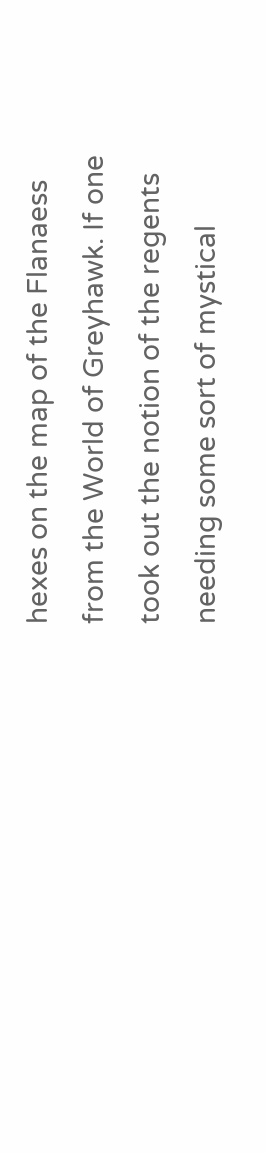hexes on the map of the Flanaess from the World of Greyhawk. If one took out the notion of the regents needing some sort of mystical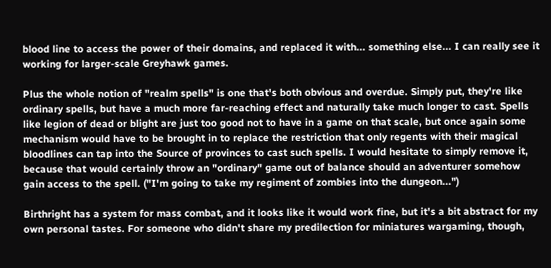blood line to access the power of their domains, and replaced it with... something else... I can really see it working for larger-scale Greyhawk games.

Plus the whole notion of "realm spells" is one that's both obvious and overdue. Simply put, they're like ordinary spells, but have a much more far-reaching effect and naturally take much longer to cast. Spells like legion of dead or blight are just too good not to have in a game on that scale, but once again some mechanism would have to be brought in to replace the restriction that only regents with their magical bloodlines can tap into the Source of provinces to cast such spells. I would hesitate to simply remove it, because that would certainly throw an "ordinary" game out of balance should an adventurer somehow gain access to the spell. ("I'm going to take my regiment of zombies into the dungeon...")

Birthright has a system for mass combat, and it looks like it would work fine, but it's a bit abstract for my own personal tastes. For someone who didn't share my predilection for miniatures wargaming, though,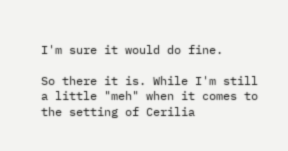I'm sure it would do fine.

So there it is. While I'm still a little "meh" when it comes to the setting of Cerilia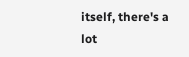itself, there's a lot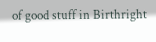of good stuff in Birthright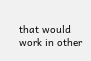that would work in other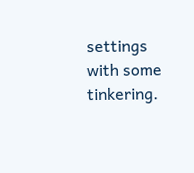settings with some tinkering.